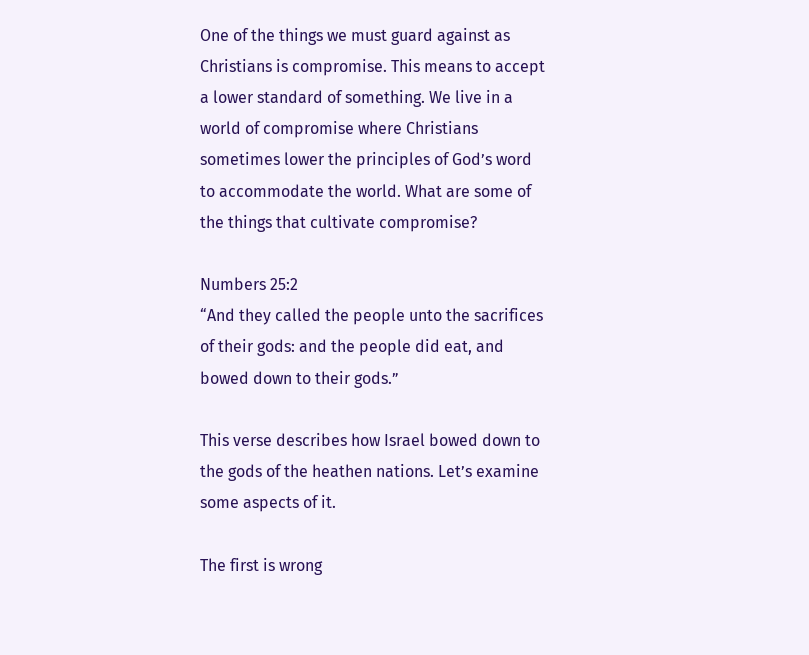One of the things we must guard against as Christians is compromise. This means to accept a lower standard of something. We live in a world of compromise where Christians sometimes lower the principles of God’s word to accommodate the world. What are some of the things that cultivate compromise?

Numbers 25:2
“And they called the people unto the sacrifices of their gods: and the people did eat, and bowed down to their gods.”

This verse describes how Israel bowed down to the gods of the heathen nations. Let’s examine some aspects of it.

The first is wrong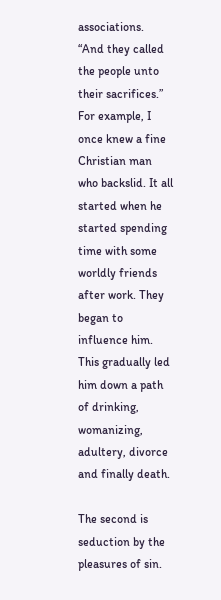associations.
“And they called the people unto their sacrifices.”
For example, I once knew a fine Christian man who backslid. It all started when he started spending time with some worldly friends after work. They began to influence him. This gradually led him down a path of drinking, womanizing, adultery, divorce and finally death.

The second is seduction by the pleasures of sin.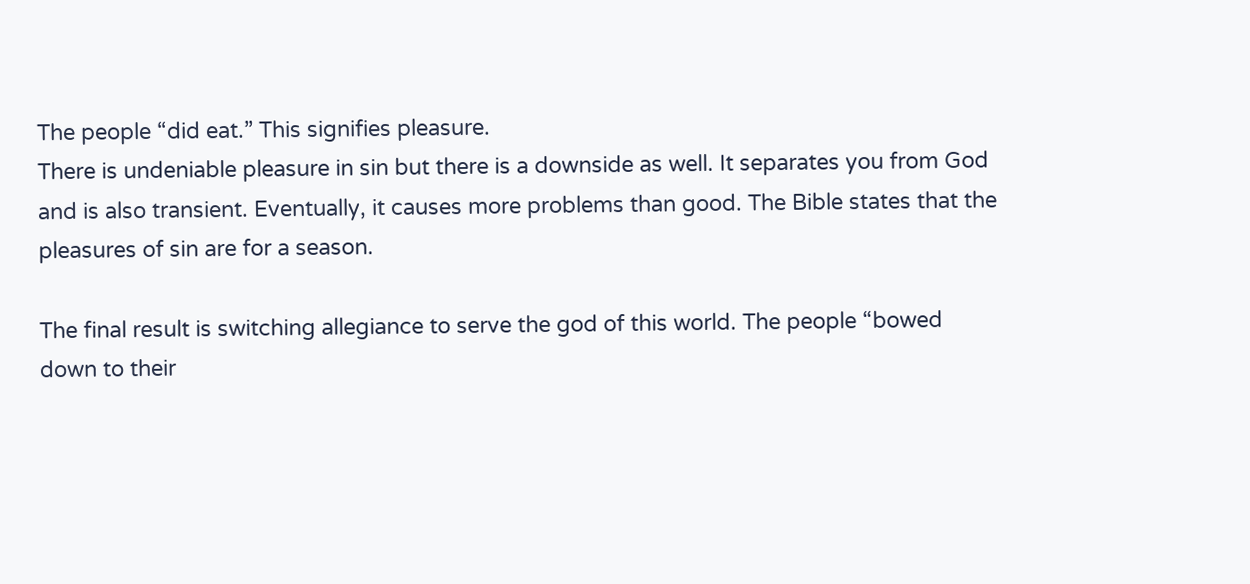The people “did eat.” This signifies pleasure.
There is undeniable pleasure in sin but there is a downside as well. It separates you from God and is also transient. Eventually, it causes more problems than good. The Bible states that the pleasures of sin are for a season.

The final result is switching allegiance to serve the god of this world. The people “bowed down to their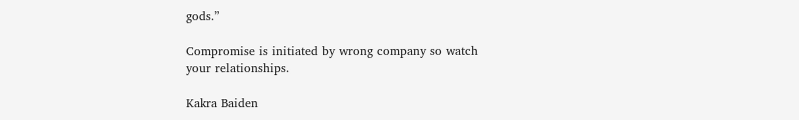gods.”

Compromise is initiated by wrong company so watch your relationships.

Kakra Baiden